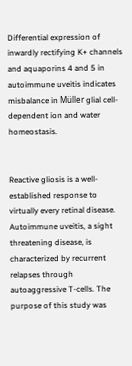Differential expression of inwardly rectifying K+ channels and aquaporins 4 and 5 in autoimmune uveitis indicates misbalance in Müller glial cell-dependent ion and water homeostasis.


Reactive gliosis is a well-established response to virtually every retinal disease. Autoimmune uveitis, a sight threatening disease, is characterized by recurrent relapses through autoaggressive T-cells. The purpose of this study was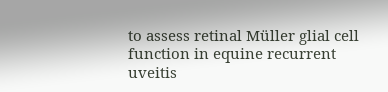to assess retinal Müller glial cell function in equine recurrent uveitis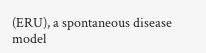(ERU), a spontaneous disease model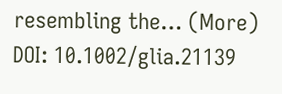resembling the… (More)
DOI: 10.1002/glia.21139